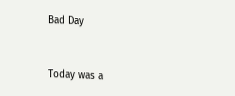Bad Day


Today was a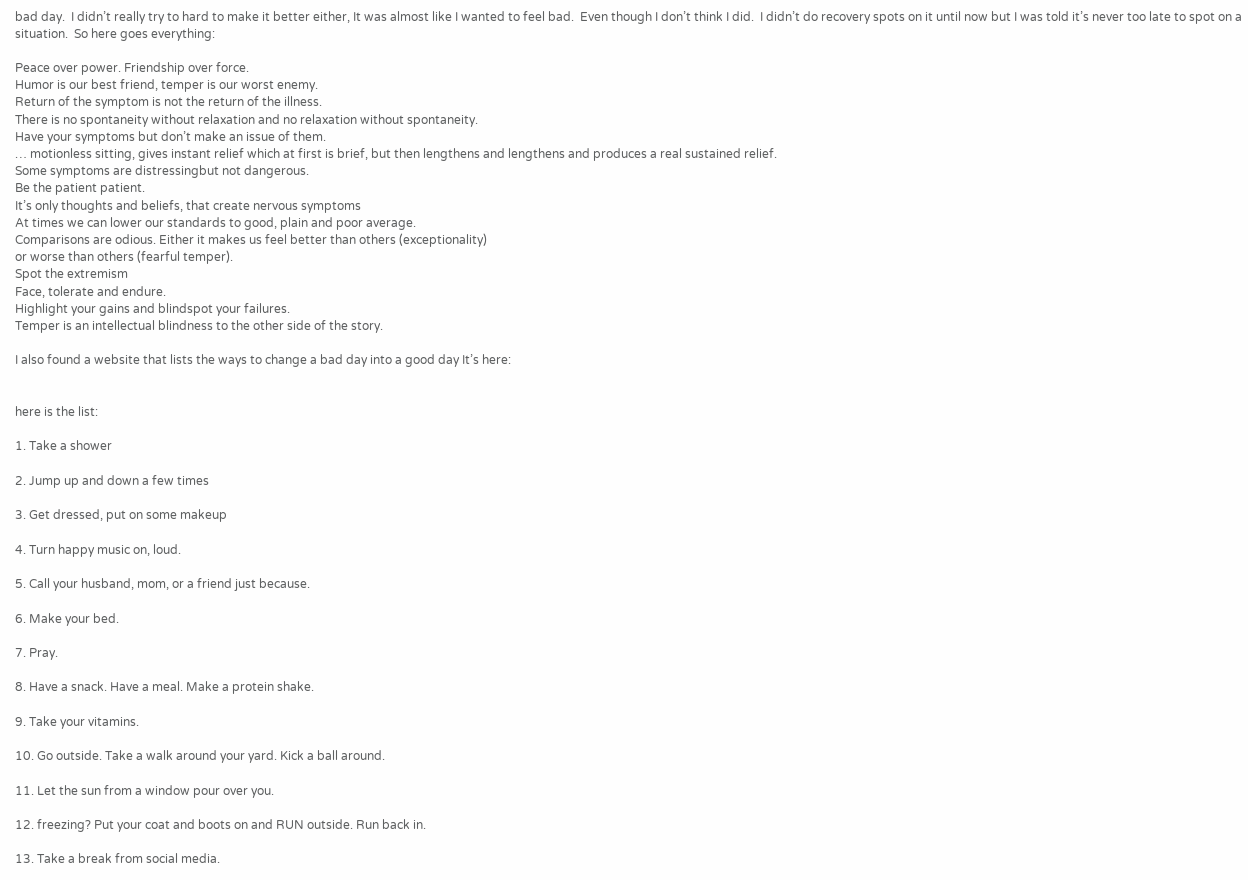bad day.  I didn’t really try to hard to make it better either, It was almost like I wanted to feel bad.  Even though I don’t think I did.  I didn’t do recovery spots on it until now but I was told it’s never too late to spot on a situation.  So here goes everything:

Peace over power. Friendship over force.
Humor is our best friend, temper is our worst enemy.
Return of the symptom is not the return of the illness.
There is no spontaneity without relaxation and no relaxation without spontaneity.
Have your symptoms but don’t make an issue of them.
… motionless sitting, gives instant relief which at first is brief, but then lengthens and lengthens and produces a real sustained relief.
Some symptoms are distressingbut not dangerous.
Be the patient patient.
It’s only thoughts and beliefs, that create nervous symptoms
At times we can lower our standards to good, plain and poor average.
Comparisons are odious. Either it makes us feel better than others (exceptionality)
or worse than others (fearful temper).
Spot the extremism
Face, tolerate and endure.
Highlight your gains and blindspot your failures.
Temper is an intellectual blindness to the other side of the story.

I also found a website that lists the ways to change a bad day into a good day It’s here:


here is the list:

1. Take a shower

2. Jump up and down a few times

3. Get dressed, put on some makeup

4. Turn happy music on, loud.

5. Call your husband, mom, or a friend just because.

6. Make your bed.

7. Pray.

8. Have a snack. Have a meal. Make a protein shake.

9. Take your vitamins.

10. Go outside. Take a walk around your yard. Kick a ball around.

11. Let the sun from a window pour over you.

12. freezing? Put your coat and boots on and RUN outside. Run back in.

13. Take a break from social media.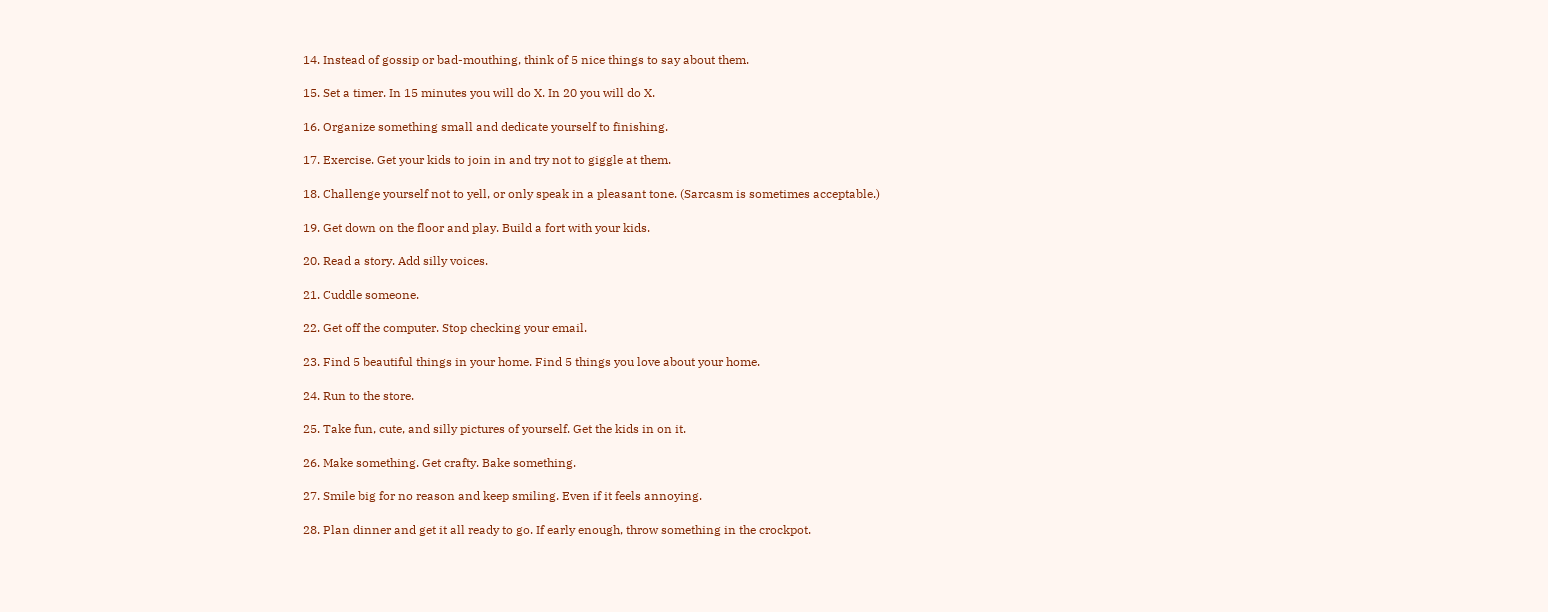14. Instead of gossip or bad-mouthing, think of 5 nice things to say about them.

15. Set a timer. In 15 minutes you will do X. In 20 you will do X.

16. Organize something small and dedicate yourself to finishing.

17. Exercise. Get your kids to join in and try not to giggle at them.

18. Challenge yourself not to yell, or only speak in a pleasant tone. (Sarcasm is sometimes acceptable.)

19. Get down on the floor and play. Build a fort with your kids.

20. Read a story. Add silly voices.

21. Cuddle someone.

22. Get off the computer. Stop checking your email.

23. Find 5 beautiful things in your home. Find 5 things you love about your home.

24. Run to the store.

25. Take fun, cute, and silly pictures of yourself. Get the kids in on it.

26. Make something. Get crafty. Bake something.

27. Smile big for no reason and keep smiling. Even if it feels annoying.

28. Plan dinner and get it all ready to go. If early enough, throw something in the crockpot.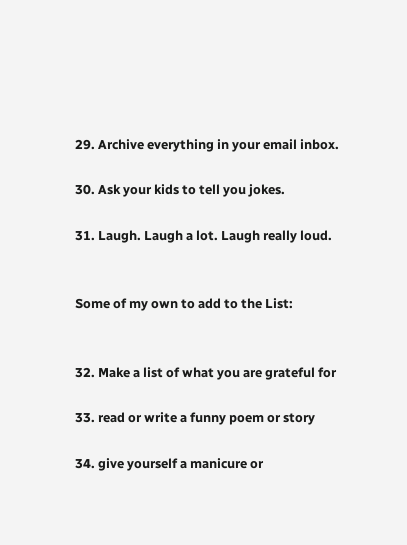29. Archive everything in your email inbox.

30. Ask your kids to tell you jokes.

31. Laugh. Laugh a lot. Laugh really loud.


Some of my own to add to the List:


32. Make a list of what you are grateful for

33. read or write a funny poem or story

34. give yourself a manicure or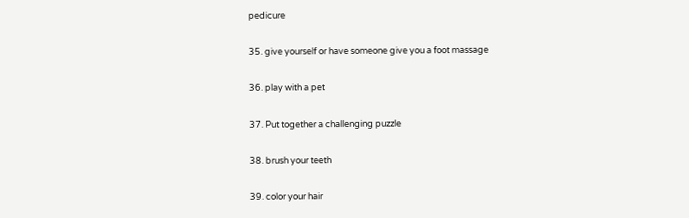pedicure

35. give yourself or have someone give you a foot massage

36. play with a pet

37. Put together a challenging puzzle

38. brush your teeth

39. color your hair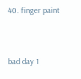40. finger paint


bad day 1